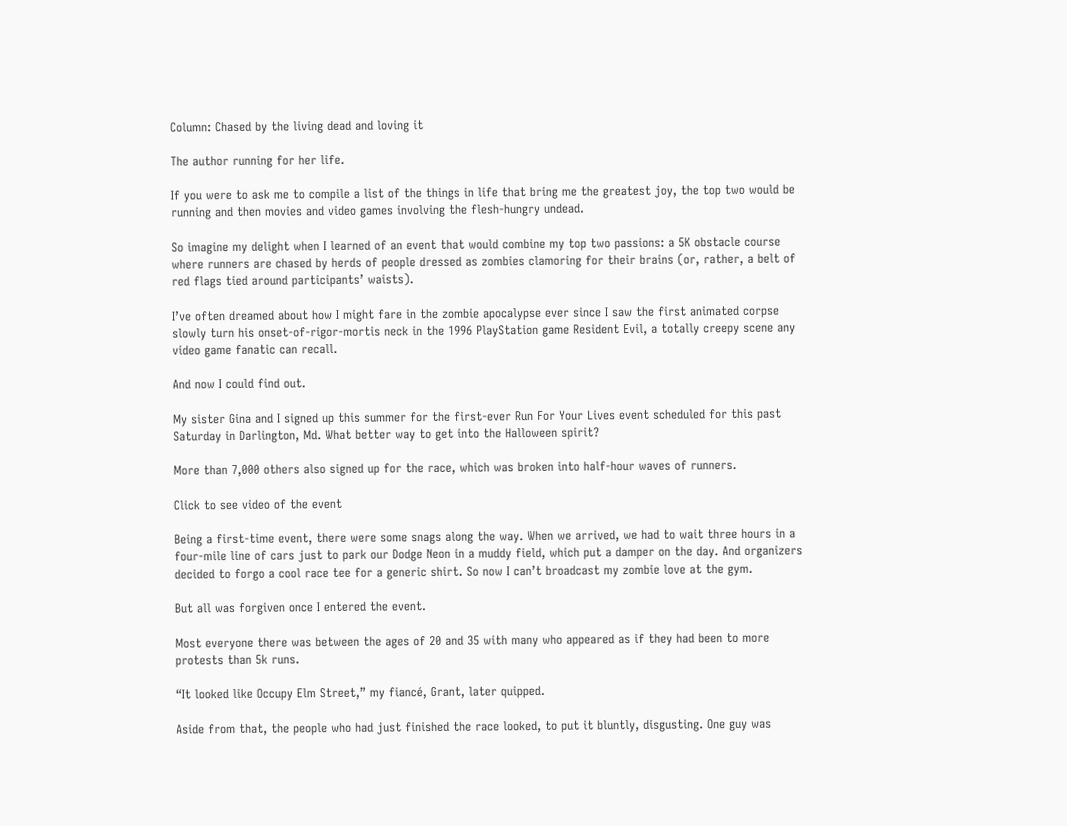Column: Chased by the living dead and loving it

The author running for her life.

If you were to ask me to compile a list of the things in life that bring me the greatest joy, the top two would be running and then movies and video games involving the flesh-hungry undead.

So imagine my delight when I learned of an event that would combine my top two passions: a 5K obstacle course where runners are chased by herds of people dressed as zombies clamoring for their brains (or, rather, a belt of red flags tied around participants’ waists).

I’ve often dreamed about how I might fare in the zombie apocalypse ever since I saw the first animated corpse slowly turn his onset-of-rigor-mortis neck in the 1996 PlayStation game Resident Evil, a totally creepy scene any video game fanatic can recall.

And now I could find out.

My sister Gina and I signed up this summer for the first-ever Run For Your Lives event scheduled for this past Saturday in Darlington, Md. What better way to get into the Halloween spirit?

More than 7,000 others also signed up for the race, which was broken into half-hour waves of runners.

Click to see video of the event

Being a first-time event, there were some snags along the way. When we arrived, we had to wait three hours in a four-mile line of cars just to park our Dodge Neon in a muddy field, which put a damper on the day. And organizers decided to forgo a cool race tee for a generic shirt. So now I can’t broadcast my zombie love at the gym.

But all was forgiven once I entered the event.

Most everyone there was between the ages of 20 and 35 with many who appeared as if they had been to more protests than 5k runs.

“It looked like Occupy Elm Street,” my fiancé, Grant, later quipped.

Aside from that, the people who had just finished the race looked, to put it bluntly, disgusting. One guy was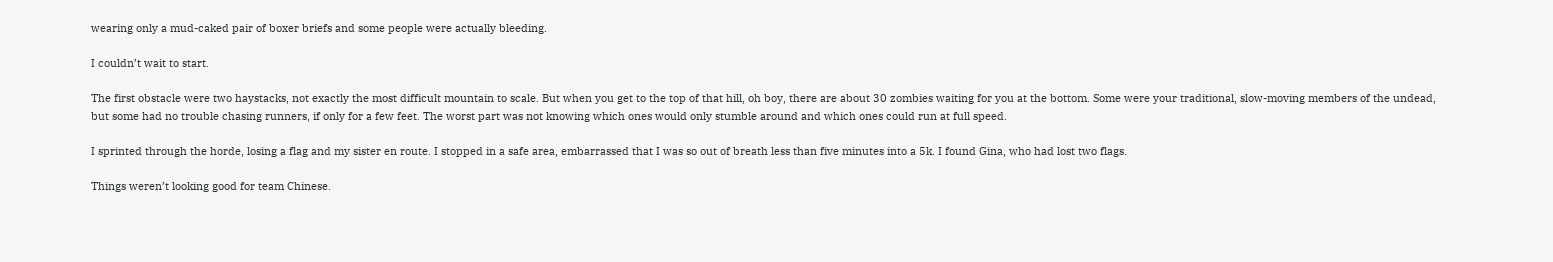wearing only a mud-caked pair of boxer briefs and some people were actually bleeding.

I couldn’t wait to start.

The first obstacle were two haystacks, not exactly the most difficult mountain to scale. But when you get to the top of that hill, oh boy, there are about 30 zombies waiting for you at the bottom. Some were your traditional, slow-moving members of the undead, but some had no trouble chasing runners, if only for a few feet. The worst part was not knowing which ones would only stumble around and which ones could run at full speed.

I sprinted through the horde, losing a flag and my sister en route. I stopped in a safe area, embarrassed that I was so out of breath less than five minutes into a 5k. I found Gina, who had lost two flags.

Things weren’t looking good for team Chinese.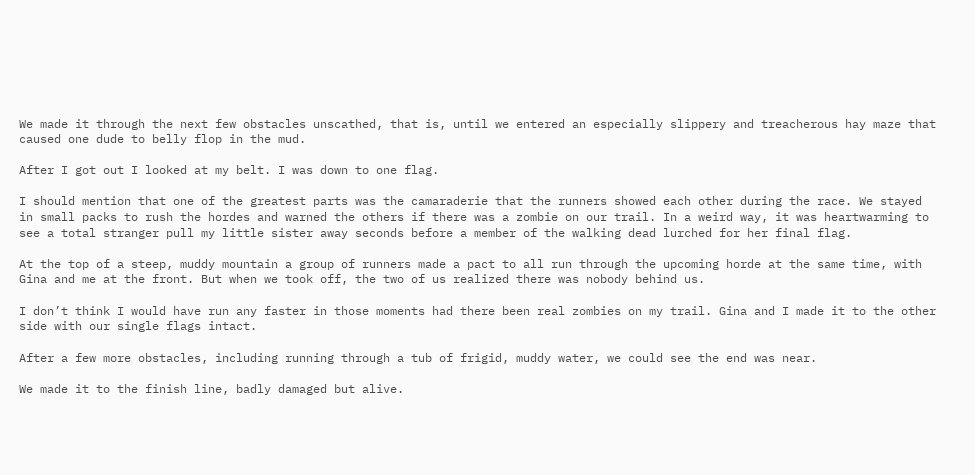We made it through the next few obstacles unscathed, that is, until we entered an especially slippery and treacherous hay maze that caused one dude to belly flop in the mud.

After I got out I looked at my belt. I was down to one flag.

I should mention that one of the greatest parts was the camaraderie that the runners showed each other during the race. We stayed in small packs to rush the hordes and warned the others if there was a zombie on our trail. In a weird way, it was heartwarming to see a total stranger pull my little sister away seconds before a member of the walking dead lurched for her final flag.

At the top of a steep, muddy mountain a group of runners made a pact to all run through the upcoming horde at the same time, with Gina and me at the front. But when we took off, the two of us realized there was nobody behind us.

I don’t think I would have run any faster in those moments had there been real zombies on my trail. Gina and I made it to the other side with our single flags intact.

After a few more obstacles, including running through a tub of frigid, muddy water, we could see the end was near.

We made it to the finish line, badly damaged but alive.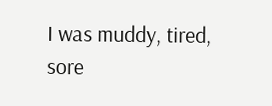I was muddy, tired, sore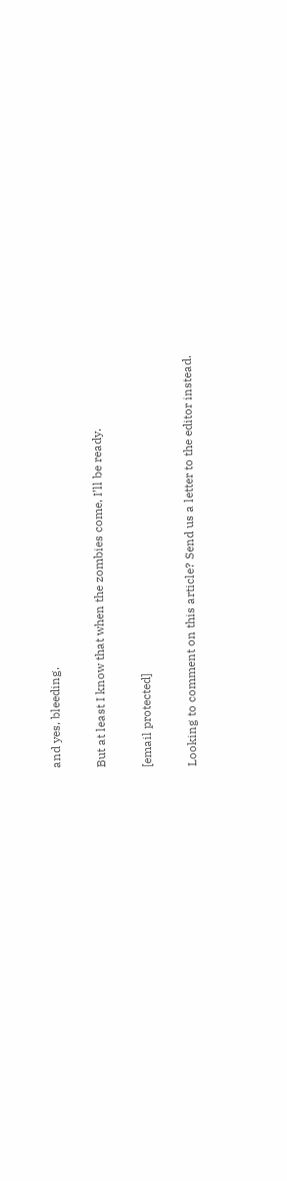and yes, bleeding.

But at least I know that when the zombies come, I’ll be ready.

[email protected]

Looking to comment on this article? Send us a letter to the editor instead.